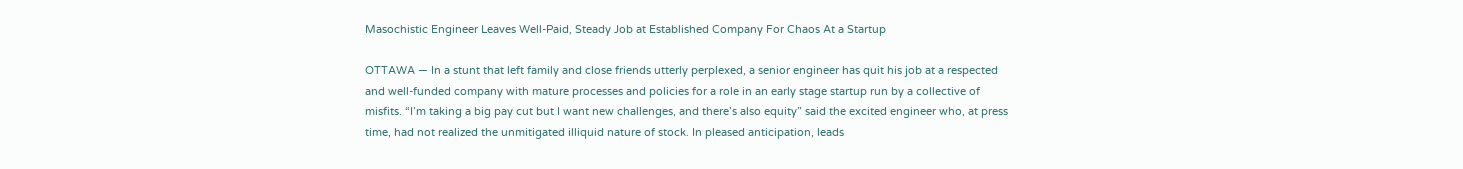Masochistic Engineer Leaves Well-Paid, Steady Job at Established Company For Chaos At a Startup

OTTAWA — In a stunt that left family and close friends utterly perplexed, a senior engineer has quit his job at a respected and well-funded company with mature processes and policies for a role in an early stage startup run by a collective of misfits. “I’m taking a big pay cut but I want new challenges, and there’s also equity” said the excited engineer who, at press time, had not realized the unmitigated illiquid nature of stock. In pleased anticipation, leads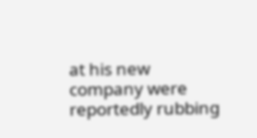at his new company were reportedly rubbing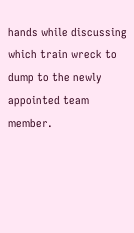hands while discussing which train wreck to dump to the newly appointed team member.